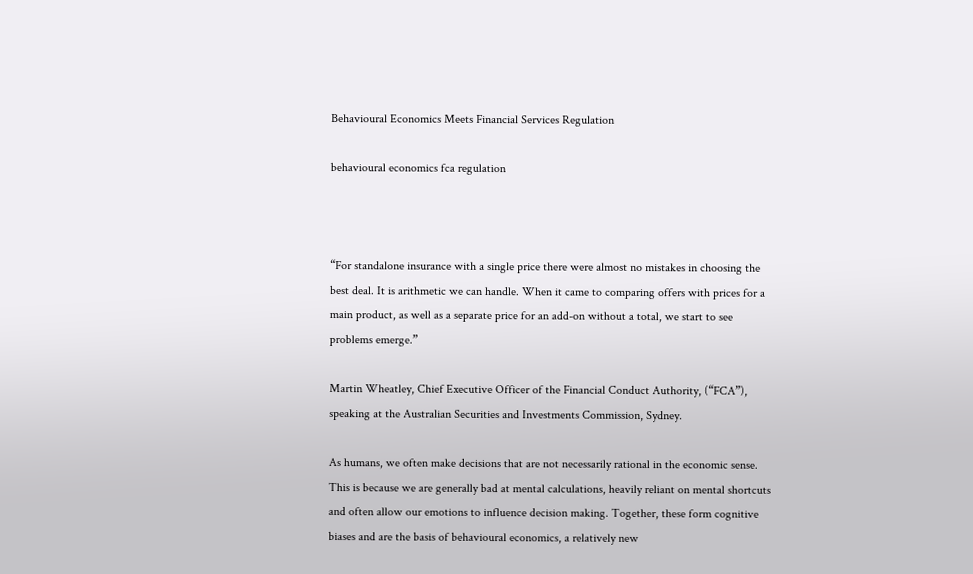Behavioural Economics Meets Financial Services Regulation

behavioural economics fca regulation



“For standalone insurance with a single price there were almost no mistakes in choosing the best deal. It is arithmetic we can handle. When it came to comparing offers with prices for a main product, as well as a separate price for an add-on without a total, we start to see problems emerge.”

Martin Wheatley, Chief Executive Officer of the Financial Conduct Authority, (“FCA”), speaking at the Australian Securities and Investments Commission, Sydney.

As humans, we often make decisions that are not necessarily rational in the economic sense. This is because we are generally bad at mental calculations, heavily reliant on mental shortcuts and often allow our emotions to influence decision making. Together, these form cognitive biases and are the basis of behavioural economics, a relatively new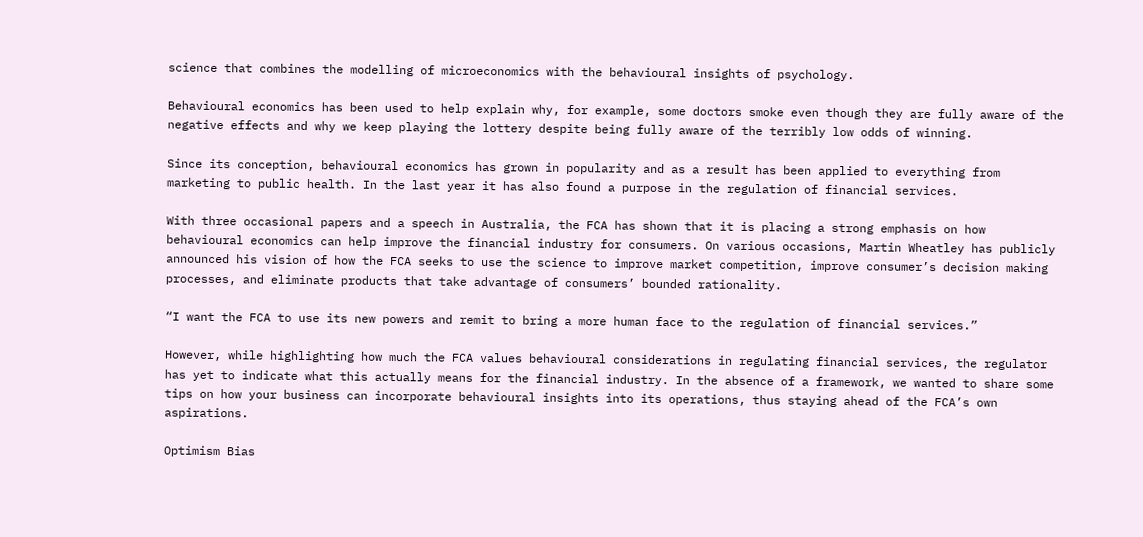science that combines the modelling of microeconomics with the behavioural insights of psychology.

Behavioural economics has been used to help explain why, for example, some doctors smoke even though they are fully aware of the negative effects and why we keep playing the lottery despite being fully aware of the terribly low odds of winning.

Since its conception, behavioural economics has grown in popularity and as a result has been applied to everything from marketing to public health. In the last year it has also found a purpose in the regulation of financial services.

With three occasional papers and a speech in Australia, the FCA has shown that it is placing a strong emphasis on how behavioural economics can help improve the financial industry for consumers. On various occasions, Martin Wheatley has publicly announced his vision of how the FCA seeks to use the science to improve market competition, improve consumer’s decision making processes, and eliminate products that take advantage of consumers’ bounded rationality.

“I want the FCA to use its new powers and remit to bring a more human face to the regulation of financial services.”

However, while highlighting how much the FCA values behavioural considerations in regulating financial services, the regulator has yet to indicate what this actually means for the financial industry. In the absence of a framework, we wanted to share some tips on how your business can incorporate behavioural insights into its operations, thus staying ahead of the FCA’s own aspirations.

Optimism Bias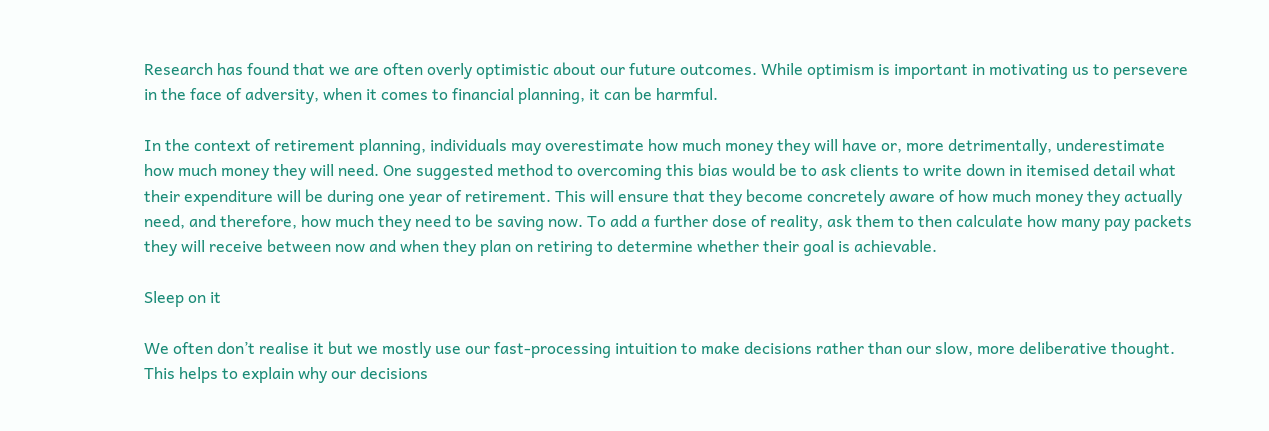Research has found that we are often overly optimistic about our future outcomes. While optimism is important in motivating us to persevere in the face of adversity, when it comes to financial planning, it can be harmful.

In the context of retirement planning, individuals may overestimate how much money they will have or, more detrimentally, underestimate how much money they will need. One suggested method to overcoming this bias would be to ask clients to write down in itemised detail what their expenditure will be during one year of retirement. This will ensure that they become concretely aware of how much money they actually need, and therefore, how much they need to be saving now. To add a further dose of reality, ask them to then calculate how many pay packets they will receive between now and when they plan on retiring to determine whether their goal is achievable.

Sleep on it

We often don’t realise it but we mostly use our fast-processing intuition to make decisions rather than our slow, more deliberative thought. This helps to explain why our decisions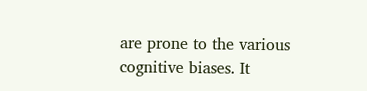are prone to the various cognitive biases. It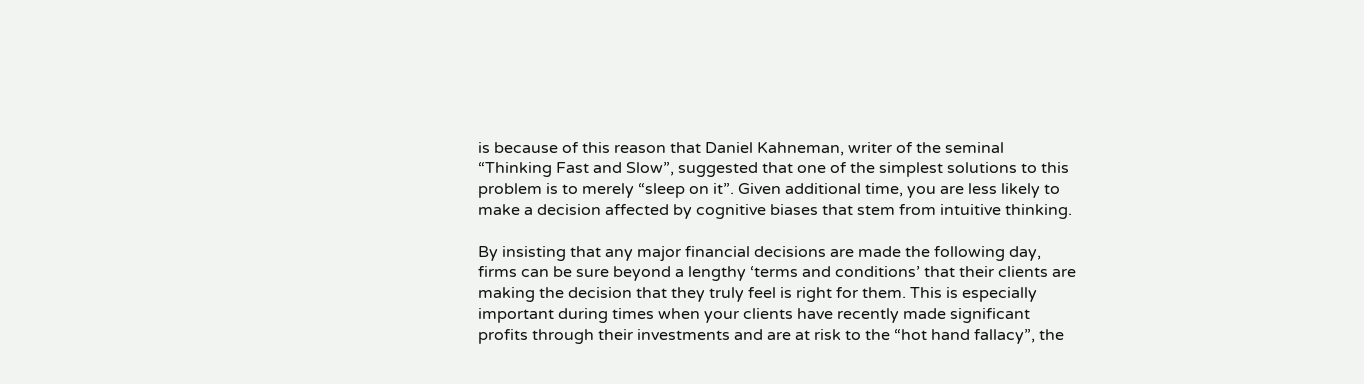is because of this reason that Daniel Kahneman, writer of the seminal “Thinking Fast and Slow”, suggested that one of the simplest solutions to this problem is to merely “sleep on it”. Given additional time, you are less likely to make a decision affected by cognitive biases that stem from intuitive thinking.

By insisting that any major financial decisions are made the following day, firms can be sure beyond a lengthy ‘terms and conditions’ that their clients are making the decision that they truly feel is right for them. This is especially important during times when your clients have recently made significant profits through their investments and are at risk to the “hot hand fallacy”, the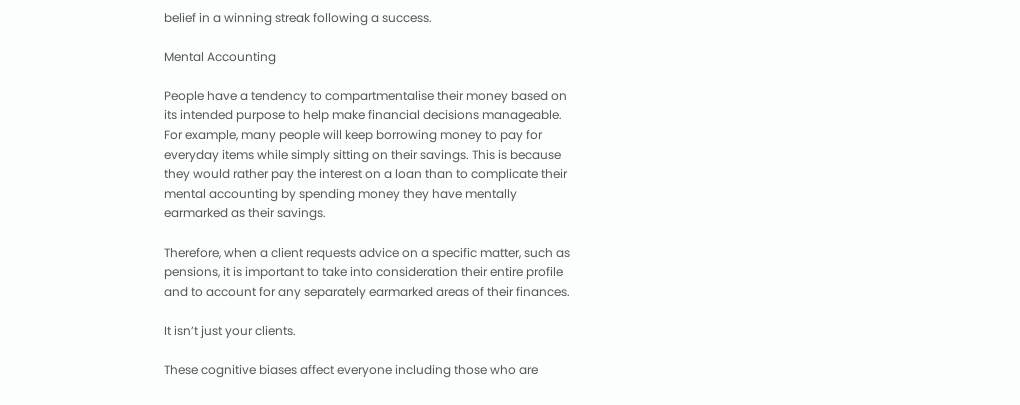belief in a winning streak following a success.

Mental Accounting

People have a tendency to compartmentalise their money based on its intended purpose to help make financial decisions manageable. For example, many people will keep borrowing money to pay for everyday items while simply sitting on their savings. This is because they would rather pay the interest on a loan than to complicate their mental accounting by spending money they have mentally earmarked as their savings.

Therefore, when a client requests advice on a specific matter, such as pensions, it is important to take into consideration their entire profile and to account for any separately earmarked areas of their finances.

It isn’t just your clients.

These cognitive biases affect everyone including those who are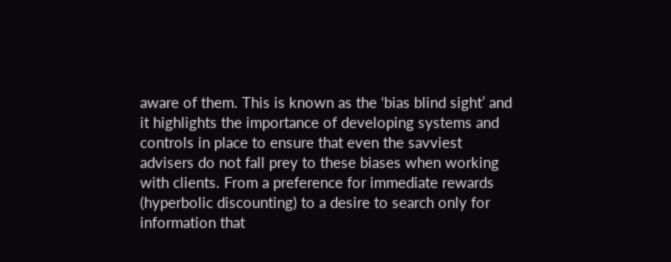aware of them. This is known as the ‘bias blind sight’ and it highlights the importance of developing systems and controls in place to ensure that even the savviest advisers do not fall prey to these biases when working with clients. From a preference for immediate rewards (hyperbolic discounting) to a desire to search only for information that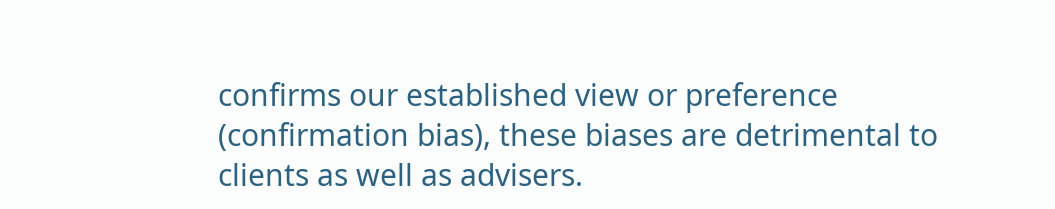confirms our established view or preference (confirmation bias), these biases are detrimental to clients as well as advisers.